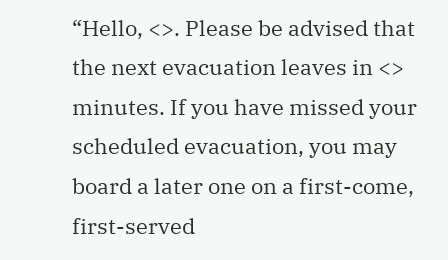“Hello, <>. Please be advised that the next evacuation leaves in <> minutes. If you have missed your scheduled evacuation, you may board a later one on a first-come, first-served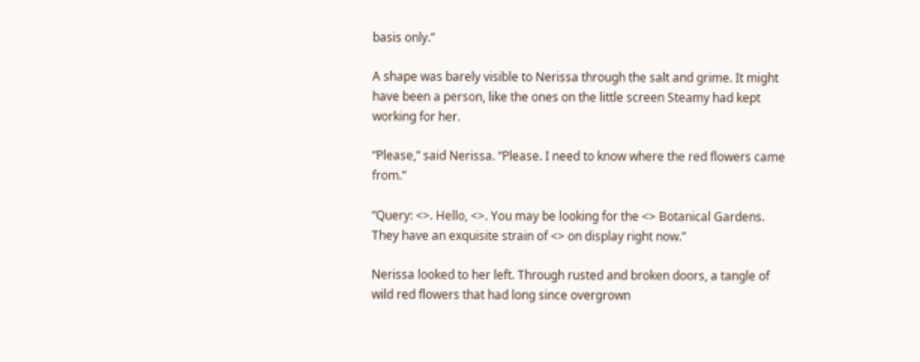basis only.”

A shape was barely visible to Nerissa through the salt and grime. It might have been a person, like the ones on the little screen Steamy had kept working for her.

“Please,” said Nerissa. “Please. I need to know where the red flowers came from.”

“Query: <>. Hello, <>. You may be looking for the <> Botanical Gardens. They have an exquisite strain of <> on display right now.”

Nerissa looked to her left. Through rusted and broken doors, a tangle of wild red flowers that had long since overgrown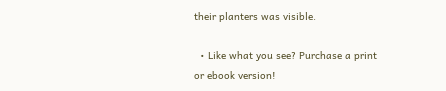their planters was visible.

  • Like what you see? Purchase a print or ebook version!